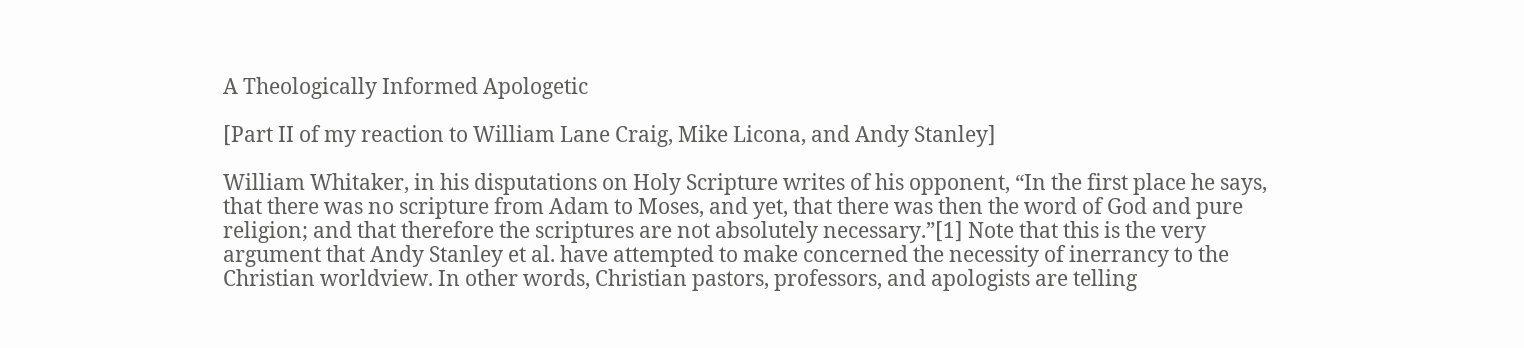A Theologically Informed Apologetic

[Part II of my reaction to William Lane Craig, Mike Licona, and Andy Stanley]

William Whitaker, in his disputations on Holy Scripture writes of his opponent, “In the first place he says, that there was no scripture from Adam to Moses, and yet, that there was then the word of God and pure religion; and that therefore the scriptures are not absolutely necessary.”[1] Note that this is the very argument that Andy Stanley et al. have attempted to make concerned the necessity of inerrancy to the Christian worldview. In other words, Christian pastors, professors, and apologists are telling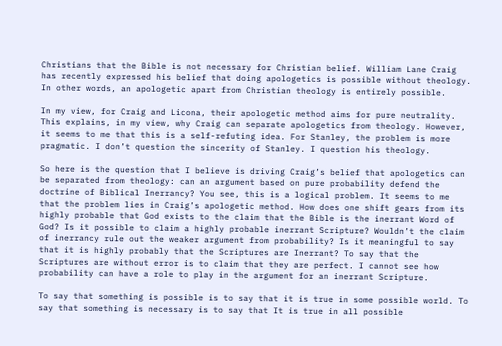Christians that the Bible is not necessary for Christian belief. William Lane Craig has recently expressed his belief that doing apologetics is possible without theology. In other words, an apologetic apart from Christian theology is entirely possible.

In my view, for Craig and Licona, their apologetic method aims for pure neutrality. This explains, in my view, why Craig can separate apologetics from theology. However, it seems to me that this is a self-refuting idea. For Stanley, the problem is more pragmatic. I don’t question the sincerity of Stanley. I question his theology.

So here is the question that I believe is driving Craig’s belief that apologetics can be separated from theology: can an argument based on pure probability defend the doctrine of Biblical Inerrancy? You see, this is a logical problem. It seems to me that the problem lies in Craig’s apologetic method. How does one shift gears from its highly probable that God exists to the claim that the Bible is the inerrant Word of God? Is it possible to claim a highly probable inerrant Scripture? Wouldn’t the claim of inerrancy rule out the weaker argument from probability? Is it meaningful to say that it is highly probably that the Scriptures are Inerrant? To say that the Scriptures are without error is to claim that they are perfect. I cannot see how probability can have a role to play in the argument for an inerrant Scripture.

To say that something is possible is to say that it is true in some possible world. To say that something is necessary is to say that It is true in all possible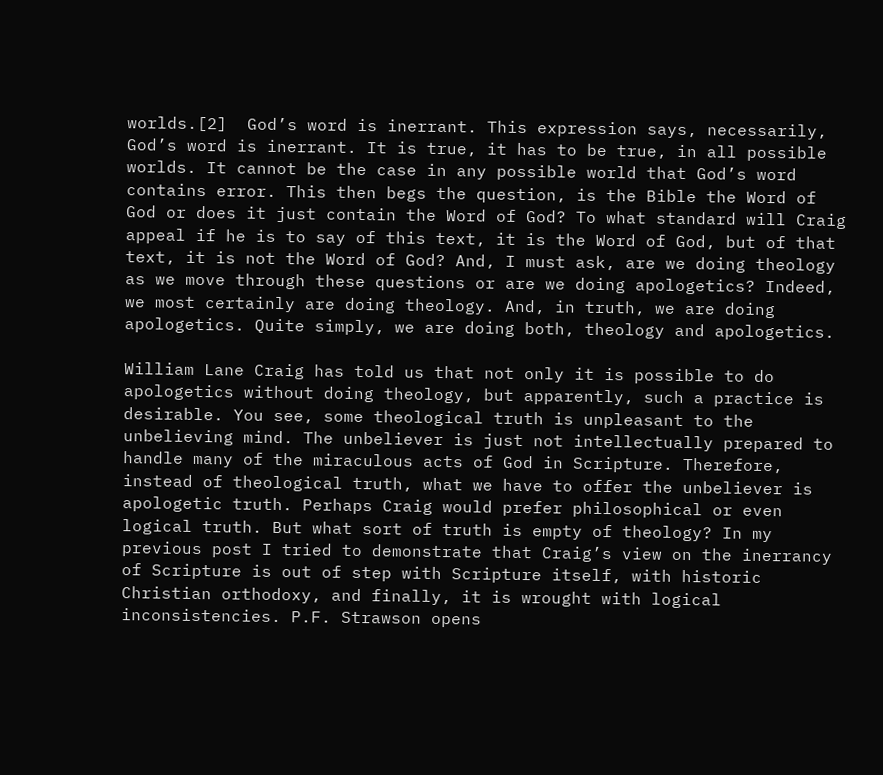worlds.[2]  God’s word is inerrant. This expression says, necessarily, God’s word is inerrant. It is true, it has to be true, in all possible worlds. It cannot be the case in any possible world that God’s word contains error. This then begs the question, is the Bible the Word of God or does it just contain the Word of God? To what standard will Craig appeal if he is to say of this text, it is the Word of God, but of that text, it is not the Word of God? And, I must ask, are we doing theology as we move through these questions or are we doing apologetics? Indeed, we most certainly are doing theology. And, in truth, we are doing apologetics. Quite simply, we are doing both, theology and apologetics.

William Lane Craig has told us that not only it is possible to do apologetics without doing theology, but apparently, such a practice is desirable. You see, some theological truth is unpleasant to the unbelieving mind. The unbeliever is just not intellectually prepared to handle many of the miraculous acts of God in Scripture. Therefore, instead of theological truth, what we have to offer the unbeliever is apologetic truth. Perhaps Craig would prefer philosophical or even logical truth. But what sort of truth is empty of theology? In my previous post I tried to demonstrate that Craig’s view on the inerrancy of Scripture is out of step with Scripture itself, with historic Christian orthodoxy, and finally, it is wrought with logical inconsistencies. P.F. Strawson opens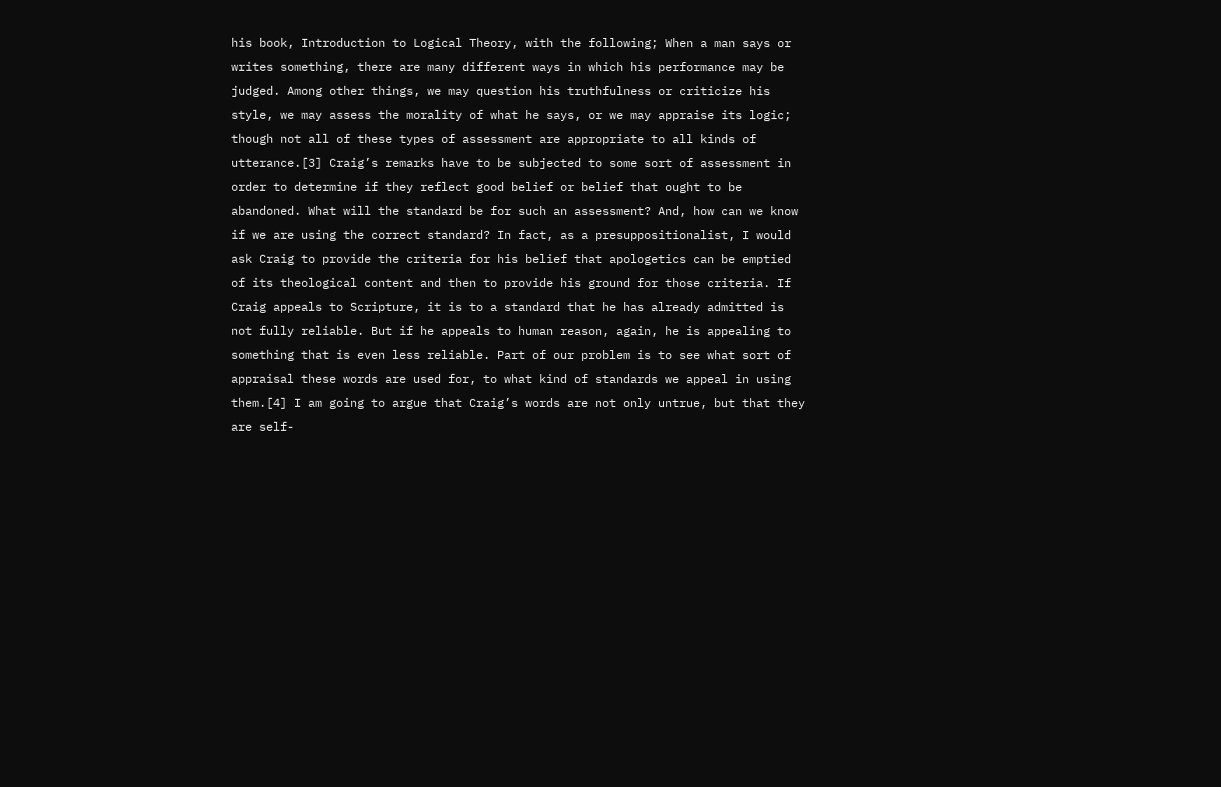his book, Introduction to Logical Theory, with the following; When a man says or writes something, there are many different ways in which his performance may be judged. Among other things, we may question his truthfulness or criticize his style, we may assess the morality of what he says, or we may appraise its logic; though not all of these types of assessment are appropriate to all kinds of utterance.[3] Craig’s remarks have to be subjected to some sort of assessment in order to determine if they reflect good belief or belief that ought to be abandoned. What will the standard be for such an assessment? And, how can we know if we are using the correct standard? In fact, as a presuppositionalist, I would ask Craig to provide the criteria for his belief that apologetics can be emptied of its theological content and then to provide his ground for those criteria. If Craig appeals to Scripture, it is to a standard that he has already admitted is not fully reliable. But if he appeals to human reason, again, he is appealing to something that is even less reliable. Part of our problem is to see what sort of appraisal these words are used for, to what kind of standards we appeal in using them.[4] I am going to argue that Craig’s words are not only untrue, but that they are self-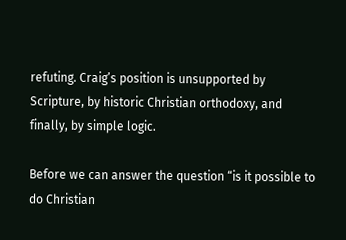refuting. Craig’s position is unsupported by Scripture, by historic Christian orthodoxy, and finally, by simple logic.

Before we can answer the question “is it possible to do Christian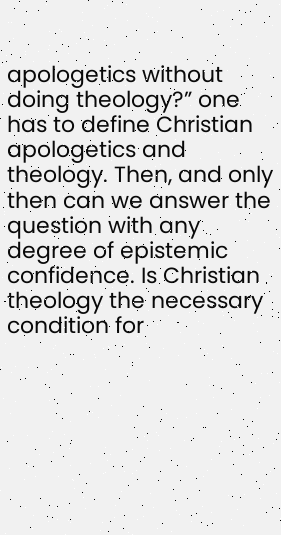apologetics without doing theology?” one has to define Christian apologetics and theology. Then, and only then can we answer the question with any degree of epistemic confidence. Is Christian theology the necessary condition for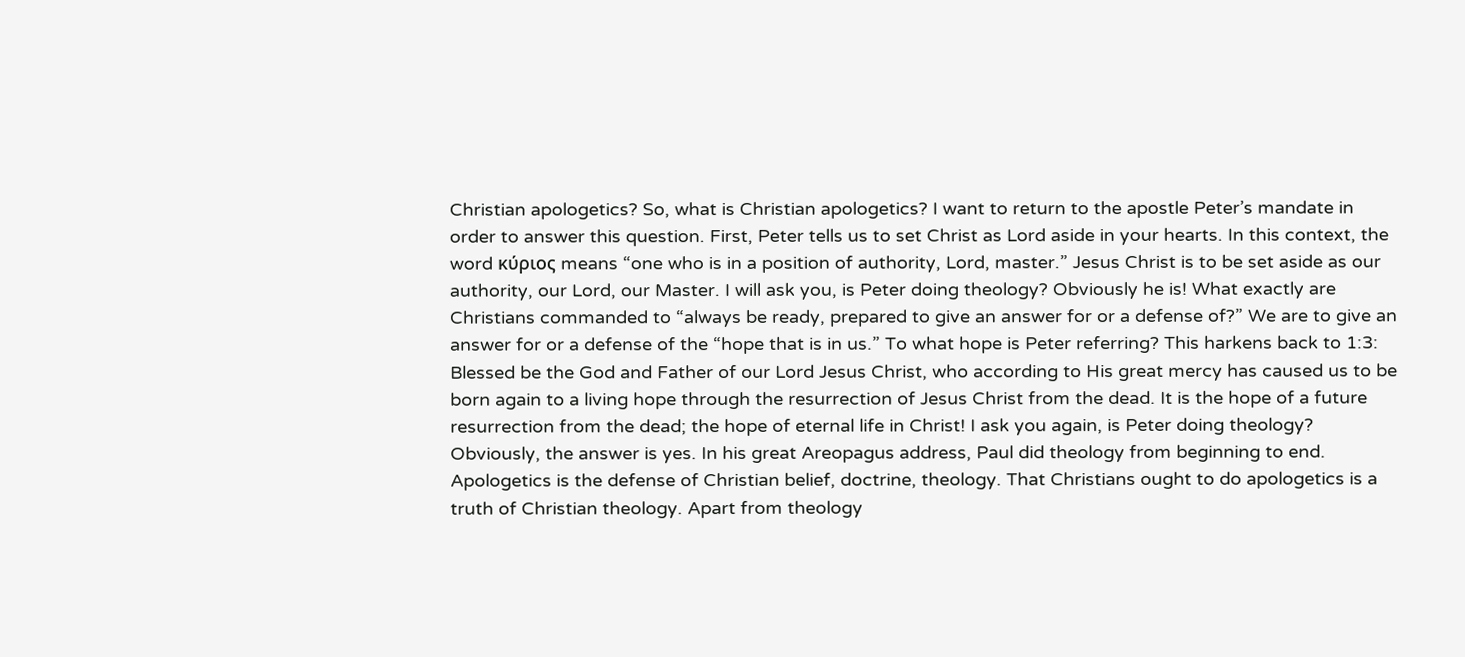Christian apologetics? So, what is Christian apologetics? I want to return to the apostle Peter’s mandate in order to answer this question. First, Peter tells us to set Christ as Lord aside in your hearts. In this context, the word κύριος means “one who is in a position of authority, Lord, master.” Jesus Christ is to be set aside as our authority, our Lord, our Master. I will ask you, is Peter doing theology? Obviously he is! What exactly are Christians commanded to “always be ready, prepared to give an answer for or a defense of?” We are to give an answer for or a defense of the “hope that is in us.” To what hope is Peter referring? This harkens back to 1:3: Blessed be the God and Father of our Lord Jesus Christ, who according to His great mercy has caused us to be born again to a living hope through the resurrection of Jesus Christ from the dead. It is the hope of a future resurrection from the dead; the hope of eternal life in Christ! I ask you again, is Peter doing theology? Obviously, the answer is yes. In his great Areopagus address, Paul did theology from beginning to end. Apologetics is the defense of Christian belief, doctrine, theology. That Christians ought to do apologetics is a truth of Christian theology. Apart from theology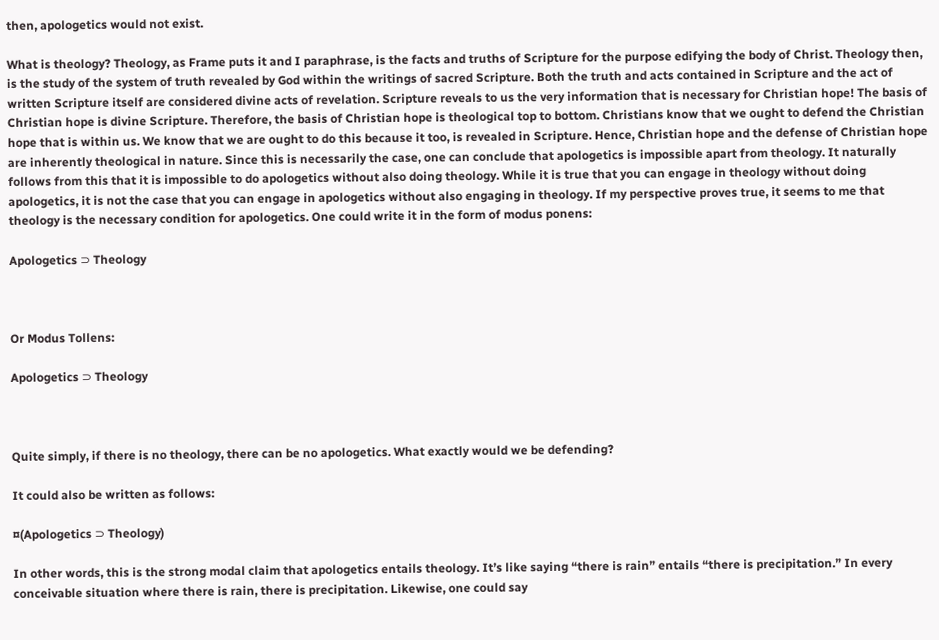then, apologetics would not exist.

What is theology? Theology, as Frame puts it and I paraphrase, is the facts and truths of Scripture for the purpose edifying the body of Christ. Theology then, is the study of the system of truth revealed by God within the writings of sacred Scripture. Both the truth and acts contained in Scripture and the act of written Scripture itself are considered divine acts of revelation. Scripture reveals to us the very information that is necessary for Christian hope! The basis of Christian hope is divine Scripture. Therefore, the basis of Christian hope is theological top to bottom. Christians know that we ought to defend the Christian hope that is within us. We know that we are ought to do this because it too, is revealed in Scripture. Hence, Christian hope and the defense of Christian hope are inherently theological in nature. Since this is necessarily the case, one can conclude that apologetics is impossible apart from theology. It naturally follows from this that it is impossible to do apologetics without also doing theology. While it is true that you can engage in theology without doing apologetics, it is not the case that you can engage in apologetics without also engaging in theology. If my perspective proves true, it seems to me that theology is the necessary condition for apologetics. One could write it in the form of modus ponens:

Apologetics ⊃ Theology



Or Modus Tollens:

Apologetics ⊃ Theology



Quite simply, if there is no theology, there can be no apologetics. What exactly would we be defending?

It could also be written as follows:

¤(Apologetics ⊃ Theology)

In other words, this is the strong modal claim that apologetics entails theology. It’s like saying “there is rain” entails “there is precipitation.” In every conceivable situation where there is rain, there is precipitation. Likewise, one could say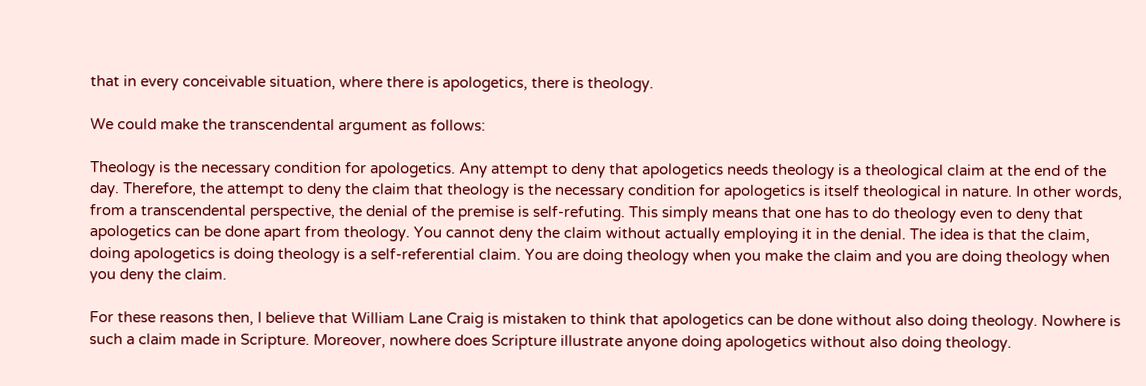that in every conceivable situation, where there is apologetics, there is theology.

We could make the transcendental argument as follows:

Theology is the necessary condition for apologetics. Any attempt to deny that apologetics needs theology is a theological claim at the end of the day. Therefore, the attempt to deny the claim that theology is the necessary condition for apologetics is itself theological in nature. In other words, from a transcendental perspective, the denial of the premise is self-refuting. This simply means that one has to do theology even to deny that apologetics can be done apart from theology. You cannot deny the claim without actually employing it in the denial. The idea is that the claim, doing apologetics is doing theology is a self-referential claim. You are doing theology when you make the claim and you are doing theology when you deny the claim.

For these reasons then, I believe that William Lane Craig is mistaken to think that apologetics can be done without also doing theology. Nowhere is such a claim made in Scripture. Moreover, nowhere does Scripture illustrate anyone doing apologetics without also doing theology.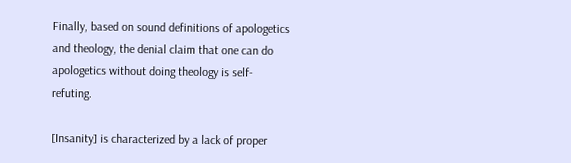Finally, based on sound definitions of apologetics and theology, the denial claim that one can do apologetics without doing theology is self-refuting.

[Insanity] is characterized by a lack of proper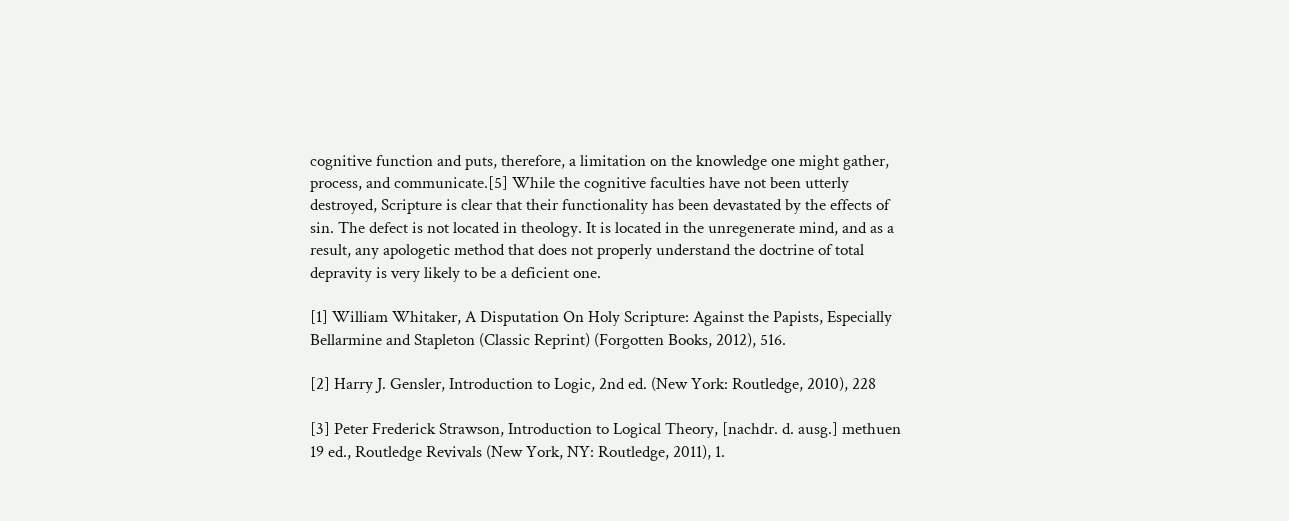cognitive function and puts, therefore, a limitation on the knowledge one might gather, process, and communicate.[5] While the cognitive faculties have not been utterly destroyed, Scripture is clear that their functionality has been devastated by the effects of sin. The defect is not located in theology. It is located in the unregenerate mind, and as a result, any apologetic method that does not properly understand the doctrine of total depravity is very likely to be a deficient one.

[1] William Whitaker, A Disputation On Holy Scripture: Against the Papists, Especially Bellarmine and Stapleton (Classic Reprint) (Forgotten Books, 2012), 516.

[2] Harry J. Gensler, Introduction to Logic, 2nd ed. (New York: Routledge, 2010), 228

[3] Peter Frederick Strawson, Introduction to Logical Theory, [nachdr. d. ausg.] methuen 19 ed., Routledge Revivals (New York, NY: Routledge, 2011), 1.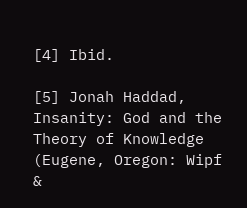[4] Ibid.

[5] Jonah Haddad, Insanity: God and the Theory of Knowledge (Eugene, Oregon: Wipf &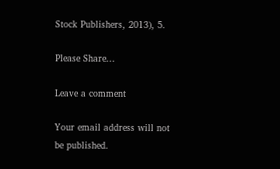Stock Publishers, 2013), 5.

Please Share...

Leave a comment

Your email address will not be published.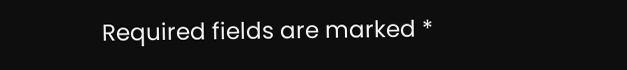Required fields are marked *